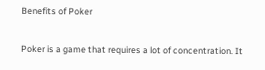Benefits of Poker

Poker is a game that requires a lot of concentration. It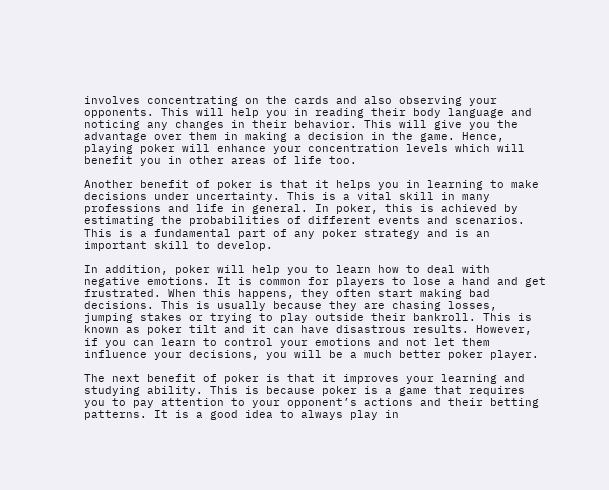involves concentrating on the cards and also observing your opponents. This will help you in reading their body language and noticing any changes in their behavior. This will give you the advantage over them in making a decision in the game. Hence, playing poker will enhance your concentration levels which will benefit you in other areas of life too.

Another benefit of poker is that it helps you in learning to make decisions under uncertainty. This is a vital skill in many professions and life in general. In poker, this is achieved by estimating the probabilities of different events and scenarios. This is a fundamental part of any poker strategy and is an important skill to develop.

In addition, poker will help you to learn how to deal with negative emotions. It is common for players to lose a hand and get frustrated. When this happens, they often start making bad decisions. This is usually because they are chasing losses, jumping stakes or trying to play outside their bankroll. This is known as poker tilt and it can have disastrous results. However, if you can learn to control your emotions and not let them influence your decisions, you will be a much better poker player.

The next benefit of poker is that it improves your learning and studying ability. This is because poker is a game that requires you to pay attention to your opponent’s actions and their betting patterns. It is a good idea to always play in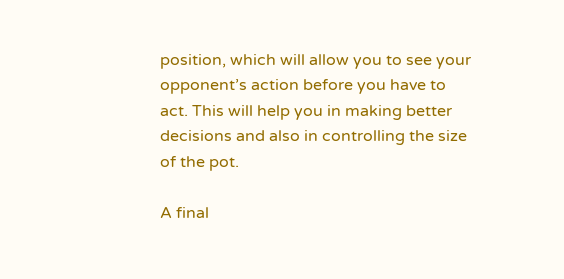position, which will allow you to see your opponent’s action before you have to act. This will help you in making better decisions and also in controlling the size of the pot.

A final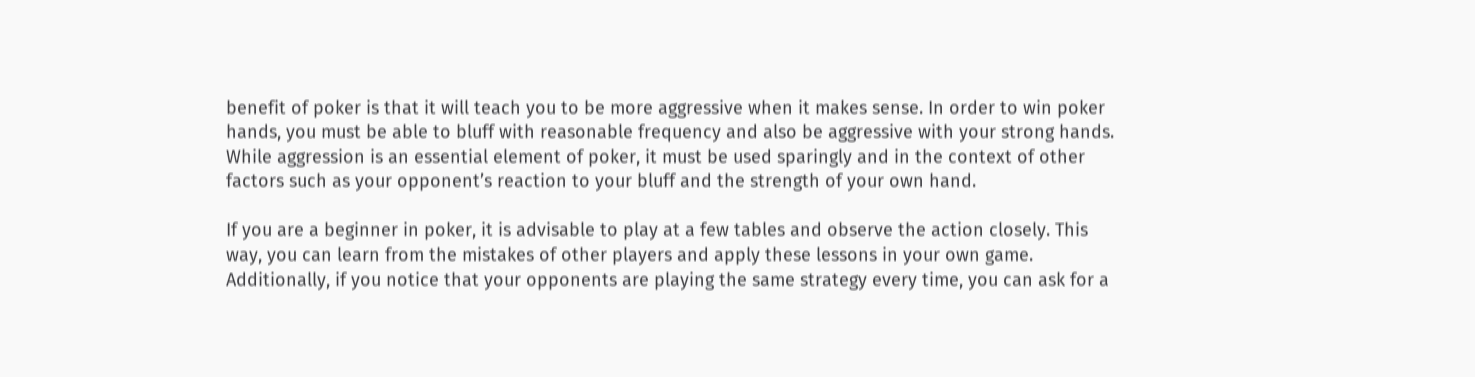benefit of poker is that it will teach you to be more aggressive when it makes sense. In order to win poker hands, you must be able to bluff with reasonable frequency and also be aggressive with your strong hands. While aggression is an essential element of poker, it must be used sparingly and in the context of other factors such as your opponent’s reaction to your bluff and the strength of your own hand.

If you are a beginner in poker, it is advisable to play at a few tables and observe the action closely. This way, you can learn from the mistakes of other players and apply these lessons in your own game. Additionally, if you notice that your opponents are playing the same strategy every time, you can ask for a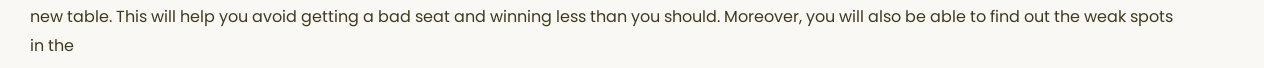new table. This will help you avoid getting a bad seat and winning less than you should. Moreover, you will also be able to find out the weak spots in the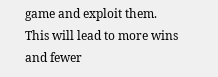game and exploit them. This will lead to more wins and fewer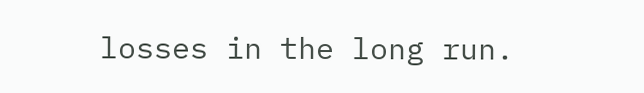losses in the long run.